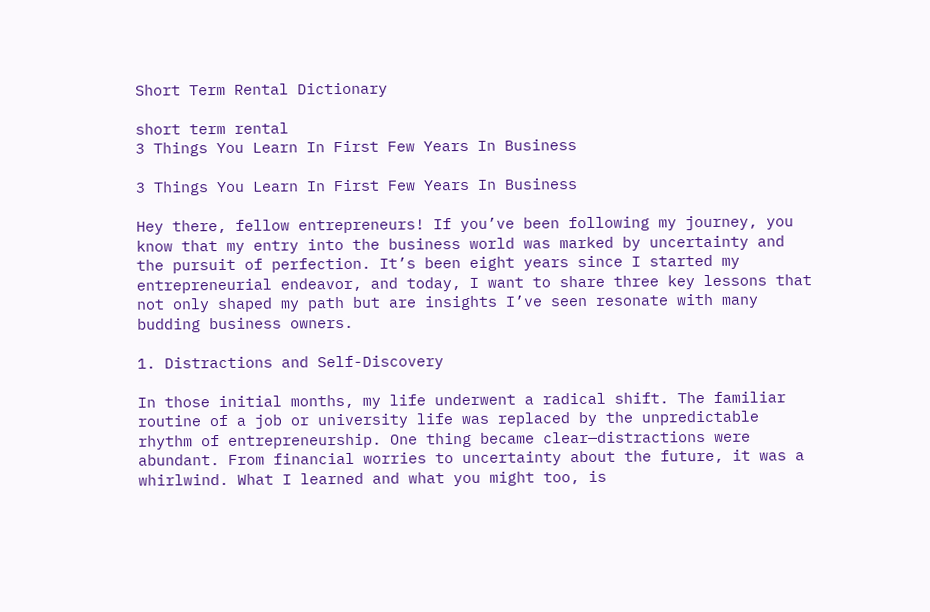Short Term Rental Dictionary

short term rental
3 Things You Learn In First Few Years In Business

3 Things You Learn In First Few Years In Business

Hey there, fellow entrepreneurs! If you’ve been following my journey, you know that my entry into the business world was marked by uncertainty and the pursuit of perfection. It’s been eight years since I started my entrepreneurial endeavor, and today, I want to share three key lessons that not only shaped my path but are insights I’ve seen resonate with many budding business owners.

1. Distractions and Self-Discovery

In those initial months, my life underwent a radical shift. The familiar routine of a job or university life was replaced by the unpredictable rhythm of entrepreneurship. One thing became clear—distractions were abundant. From financial worries to uncertainty about the future, it was a whirlwind. What I learned and what you might too, is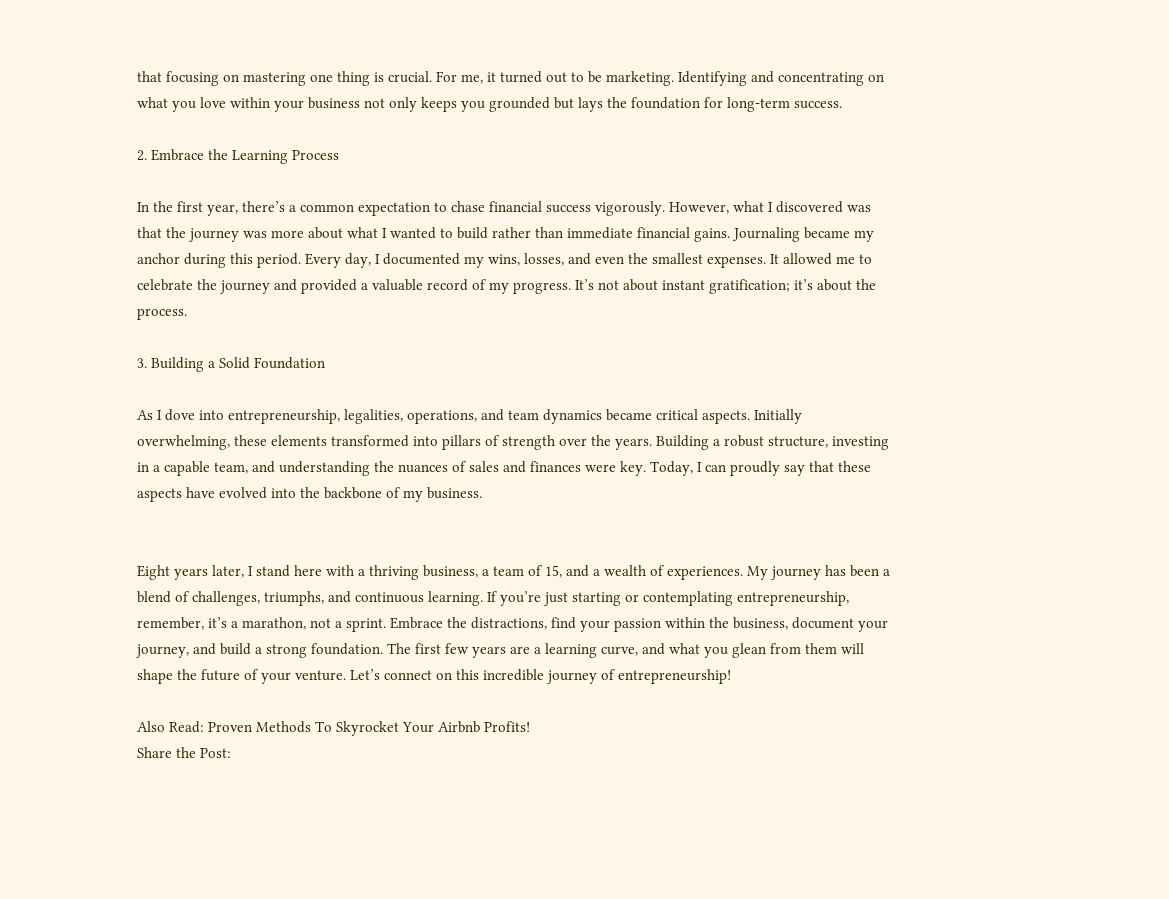that focusing on mastering one thing is crucial. For me, it turned out to be marketing. Identifying and concentrating on what you love within your business not only keeps you grounded but lays the foundation for long-term success.

2. Embrace the Learning Process

In the first year, there’s a common expectation to chase financial success vigorously. However, what I discovered was that the journey was more about what I wanted to build rather than immediate financial gains. Journaling became my anchor during this period. Every day, I documented my wins, losses, and even the smallest expenses. It allowed me to celebrate the journey and provided a valuable record of my progress. It’s not about instant gratification; it’s about the process.

3. Building a Solid Foundation

As I dove into entrepreneurship, legalities, operations, and team dynamics became critical aspects. Initially overwhelming, these elements transformed into pillars of strength over the years. Building a robust structure, investing in a capable team, and understanding the nuances of sales and finances were key. Today, I can proudly say that these aspects have evolved into the backbone of my business.


Eight years later, I stand here with a thriving business, a team of 15, and a wealth of experiences. My journey has been a blend of challenges, triumphs, and continuous learning. If you’re just starting or contemplating entrepreneurship, remember, it’s a marathon, not a sprint. Embrace the distractions, find your passion within the business, document your journey, and build a strong foundation. The first few years are a learning curve, and what you glean from them will shape the future of your venture. Let’s connect on this incredible journey of entrepreneurship!

Also Read: Proven Methods To Skyrocket Your Airbnb Profits!
Share the Post: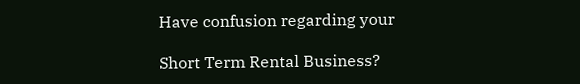Have confusion regarding your

Short Term Rental Business?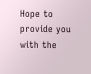Hope to provide you with the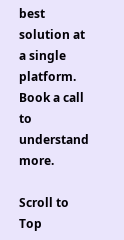best solution at a single platform. Book a call to understand more.

Scroll to Top